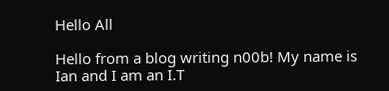Hello All

Hello from a blog writing n00b! My name is Ian and I am an I.T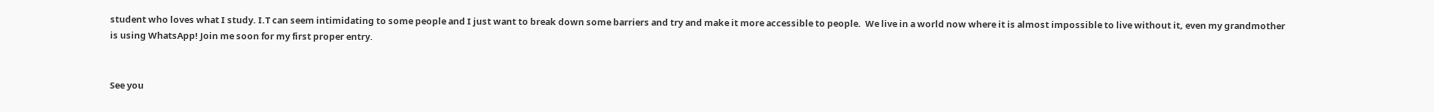student who loves what I study. I.T can seem intimidating to some people and I just want to break down some barriers and try and make it more accessible to people.  We live in a world now where it is almost impossible to live without it, even my grandmother is using WhatsApp! Join me soon for my first proper entry.


See you